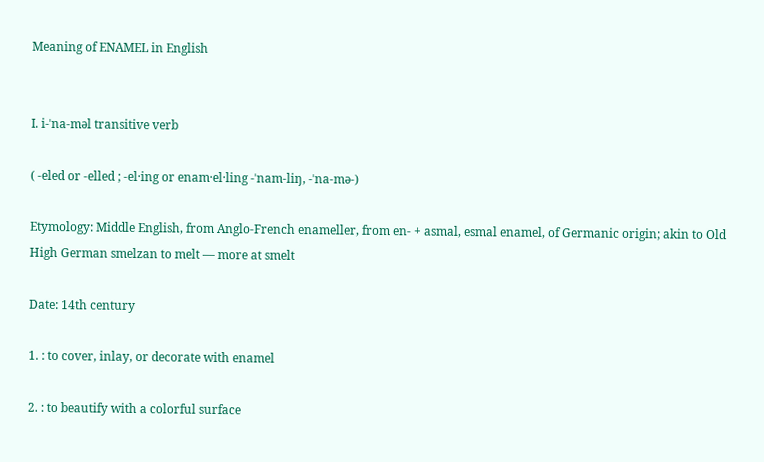Meaning of ENAMEL in English


I. i-ˈna-məl transitive verb

( -eled or -elled ; -el·ing or enam·el·ling -ˈnam-liŋ, -ˈna-mə-)

Etymology: Middle English, from Anglo-French enameller, from en- + asmal, esmal enamel, of Germanic origin; akin to Old High German smelzan to melt — more at smelt

Date: 14th century

1. : to cover, inlay, or decorate with enamel

2. : to beautify with a colorful surface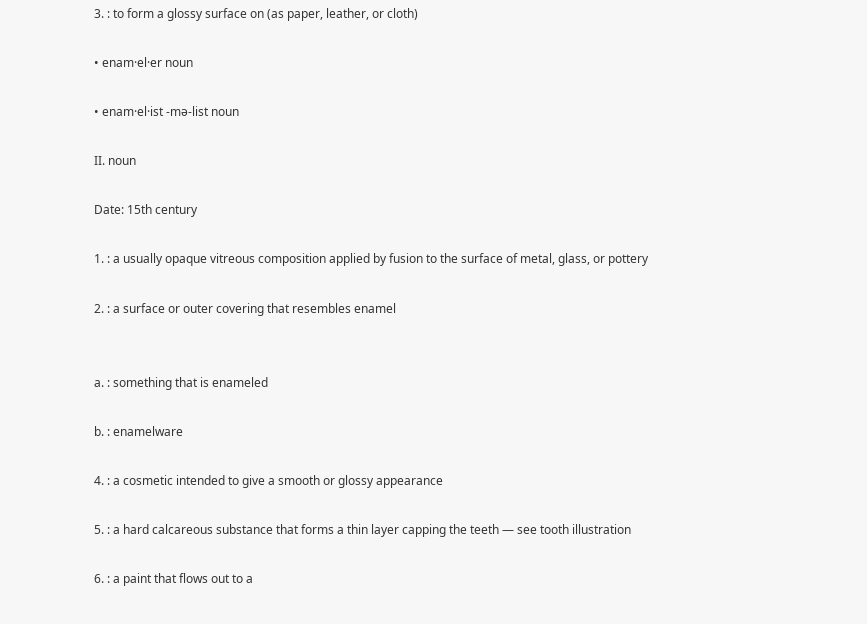3. : to form a glossy surface on (as paper, leather, or cloth)

• enam·el·er noun

• enam·el·ist -mə-list noun

II. noun

Date: 15th century

1. : a usually opaque vitreous composition applied by fusion to the surface of metal, glass, or pottery

2. : a surface or outer covering that resembles enamel


a. : something that is enameled

b. : enamelware

4. : a cosmetic intended to give a smooth or glossy appearance

5. : a hard calcareous substance that forms a thin layer capping the teeth — see tooth illustration

6. : a paint that flows out to a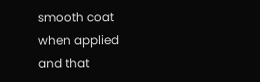smooth coat when applied and that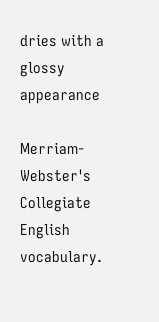dries with a glossy appearance

Merriam-Webster's Collegiate English vocabulary.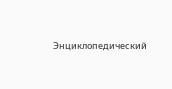Энциклопедический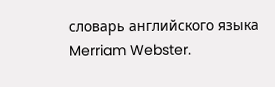словарь английского языка Merriam Webster.